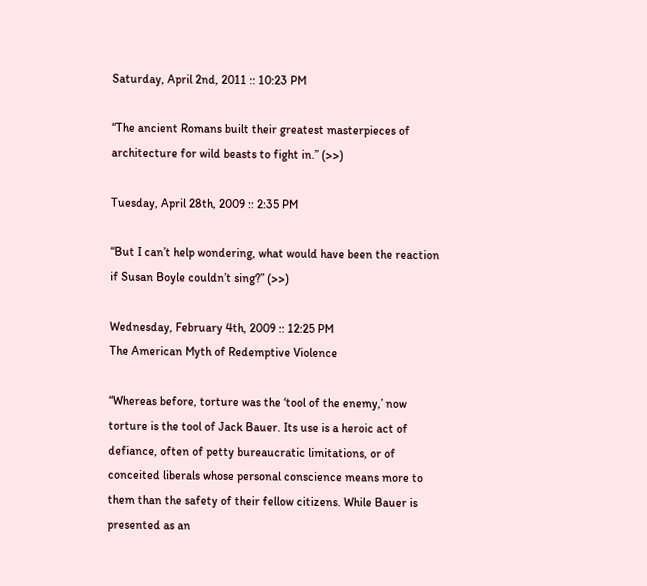Saturday, April 2nd, 2011 :: 10:23 PM

“The ancient Romans built their greatest masterpieces of architecture for wild beasts to fight in.” (>>)

Tuesday, April 28th, 2009 :: 2:35 PM

“But I can’t help wondering, what would have been the reaction if Susan Boyle couldn’t sing?” (>>)

Wednesday, February 4th, 2009 :: 12:25 PM
The American Myth of Redemptive Violence

“Whereas before, torture was the ‘tool of the enemy,’ now torture is the tool of Jack Bauer. Its use is a heroic act of defiance, often of petty bureaucratic limitations, or of conceited liberals whose personal conscience means more to them than the safety of their fellow citizens. While Bauer is presented as an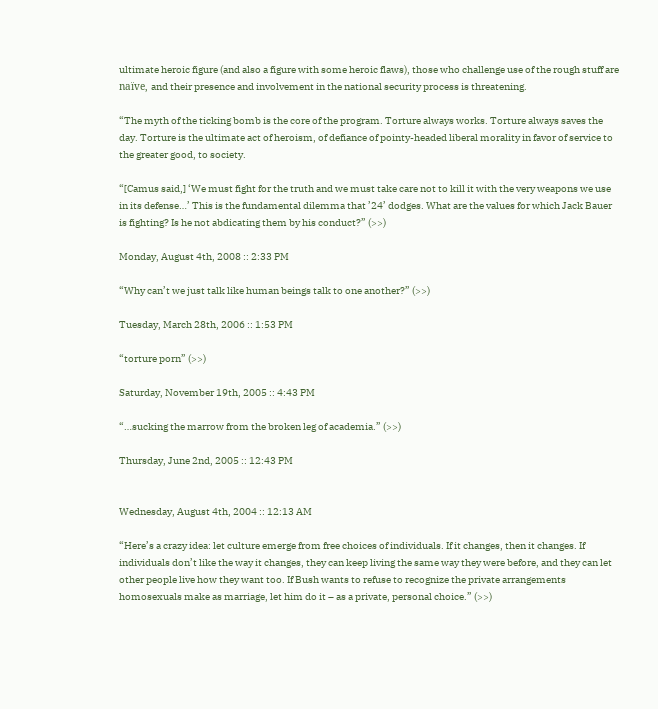ultimate heroic figure (and also a figure with some heroic flaws), those who challenge use of the rough stuff are naïve, and their presence and involvement in the national security process is threatening.

“The myth of the ticking bomb is the core of the program. Torture always works. Torture always saves the day. Torture is the ultimate act of heroism, of defiance of pointy-headed liberal morality in favor of service to the greater good, to society.

“[Camus said,] ‘We must fight for the truth and we must take care not to kill it with the very weapons we use in its defense…’ This is the fundamental dilemma that ’24’ dodges. What are the values for which Jack Bauer is fighting? Is he not abdicating them by his conduct?” (>>)

Monday, August 4th, 2008 :: 2:33 PM

“Why can’t we just talk like human beings talk to one another?” (>>)

Tuesday, March 28th, 2006 :: 1:53 PM

“torture porn” (>>)

Saturday, November 19th, 2005 :: 4:43 PM

“…sucking the marrow from the broken leg of academia.” (>>)

Thursday, June 2nd, 2005 :: 12:43 PM


Wednesday, August 4th, 2004 :: 12:13 AM

“Here’s a crazy idea: let culture emerge from free choices of individuals. If it changes, then it changes. If individuals don’t like the way it changes, they can keep living the same way they were before, and they can let other people live how they want too. If Bush wants to refuse to recognize the private arrangements homosexuals make as marriage, let him do it – as a private, personal choice.” (>>)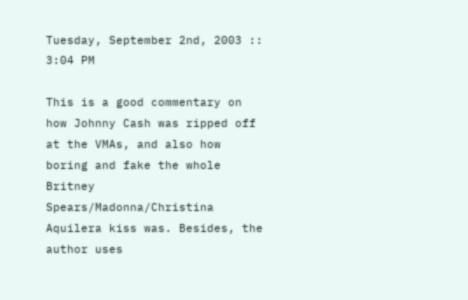Tuesday, September 2nd, 2003 :: 3:04 PM

This is a good commentary on how Johnny Cash was ripped off at the VMAs, and also how boring and fake the whole Britney Spears/Madonna/Christina Aquilera kiss was. Besides, the author uses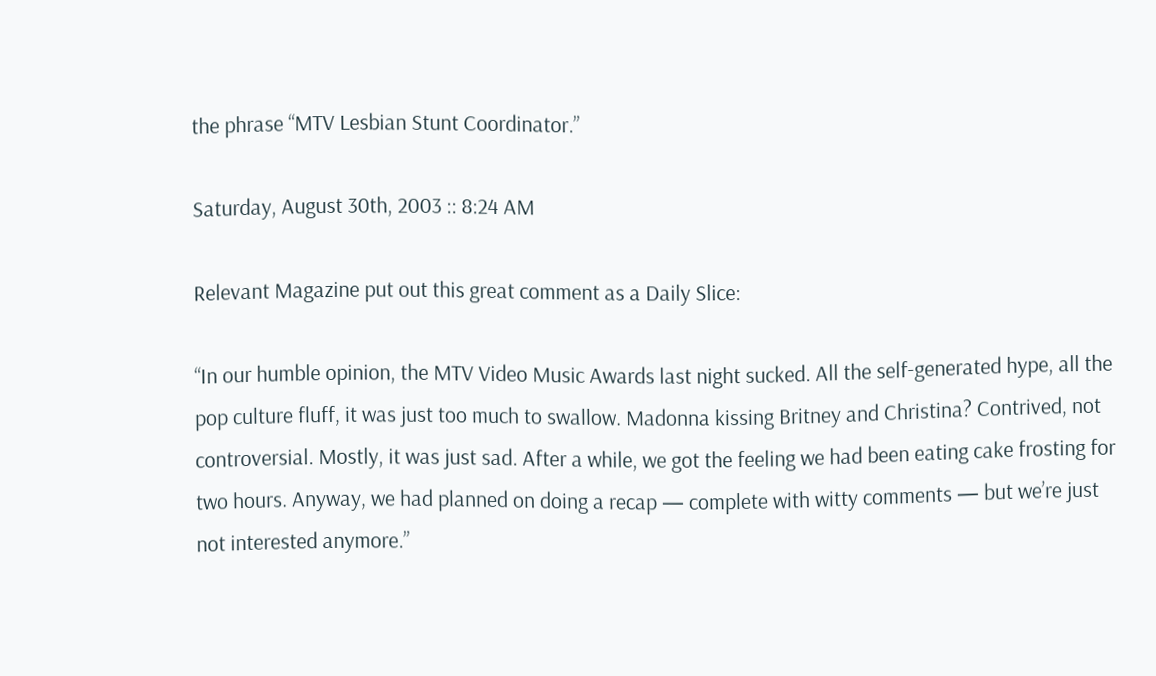the phrase “MTV Lesbian Stunt Coordinator.”

Saturday, August 30th, 2003 :: 8:24 AM

Relevant Magazine put out this great comment as a Daily Slice:

“In our humble opinion, the MTV Video Music Awards last night sucked. All the self-generated hype, all the pop culture fluff, it was just too much to swallow. Madonna kissing Britney and Christina? Contrived, not controversial. Mostly, it was just sad. After a while, we got the feeling we had been eating cake frosting for two hours. Anyway, we had planned on doing a recap — complete with witty comments — but we’re just not interested anymore.”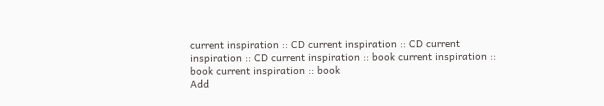current inspiration :: CD current inspiration :: CD current inspiration :: CD current inspiration :: book current inspiration :: book current inspiration :: book
Add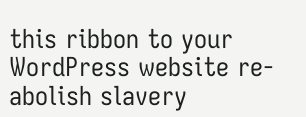this ribbon to your WordPress website re-abolish slavery